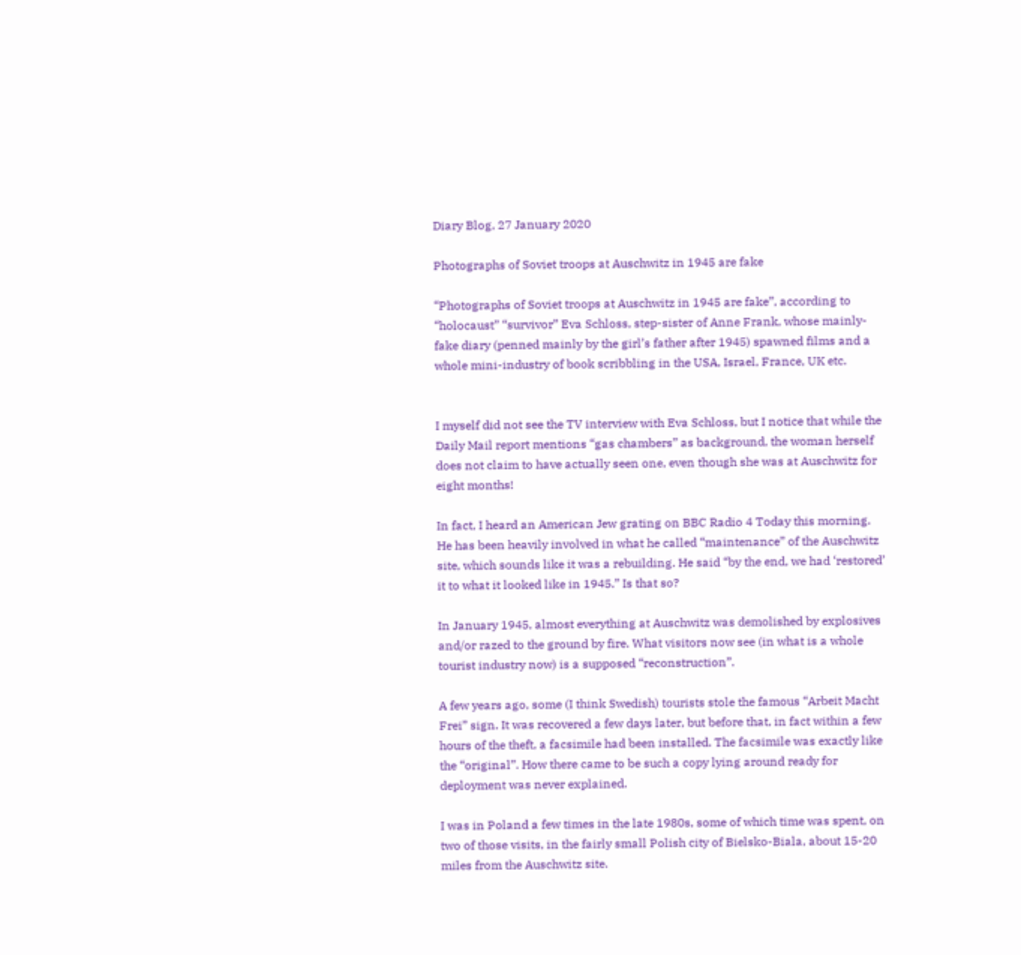Diary Blog, 27 January 2020

Photographs of Soviet troops at Auschwitz in 1945 are fake

“Photographs of Soviet troops at Auschwitz in 1945 are fake”, according to “holocaust” “survivor” Eva Schloss, step-sister of Anne Frank, whose mainly-fake diary (penned mainly by the girl’s father after 1945) spawned films and a whole mini-industry of book scribbling in the USA, Israel, France, UK etc.


I myself did not see the TV interview with Eva Schloss, but I notice that while the Daily Mail report mentions “gas chambers” as background, the woman herself does not claim to have actually seen one, even though she was at Auschwitz for eight months!

In fact, I heard an American Jew grating on BBC Radio 4 Today this morning. He has been heavily involved in what he called “maintenance” of the Auschwitz site, which sounds like it was a rebuilding. He said “by the end, we had ‘restored’ it to what it looked like in 1945.” Is that so?

In January 1945, almost everything at Auschwitz was demolished by explosives and/or razed to the ground by fire. What visitors now see (in what is a whole tourist industry now) is a supposed “reconstruction”.

A few years ago, some (I think Swedish) tourists stole the famous “Arbeit Macht Frei” sign. It was recovered a few days later, but before that, in fact within a few hours of the theft, a facsimile had been installed. The facsimile was exactly like the “original”. How there came to be such a copy lying around ready for deployment was never explained.

I was in Poland a few times in the late 1980s, some of which time was spent, on two of those visits, in the fairly small Polish city of Bielsko-Biala, about 15-20 miles from the Auschwitz site.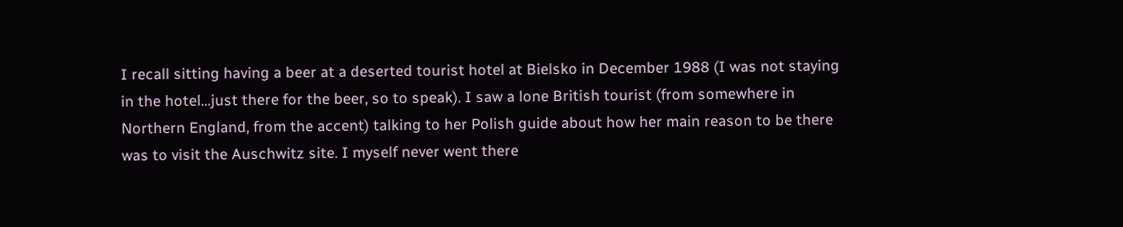I recall sitting having a beer at a deserted tourist hotel at Bielsko in December 1988 (I was not staying in the hotel…just there for the beer, so to speak). I saw a lone British tourist (from somewhere in Northern England, from the accent) talking to her Polish guide about how her main reason to be there was to visit the Auschwitz site. I myself never went there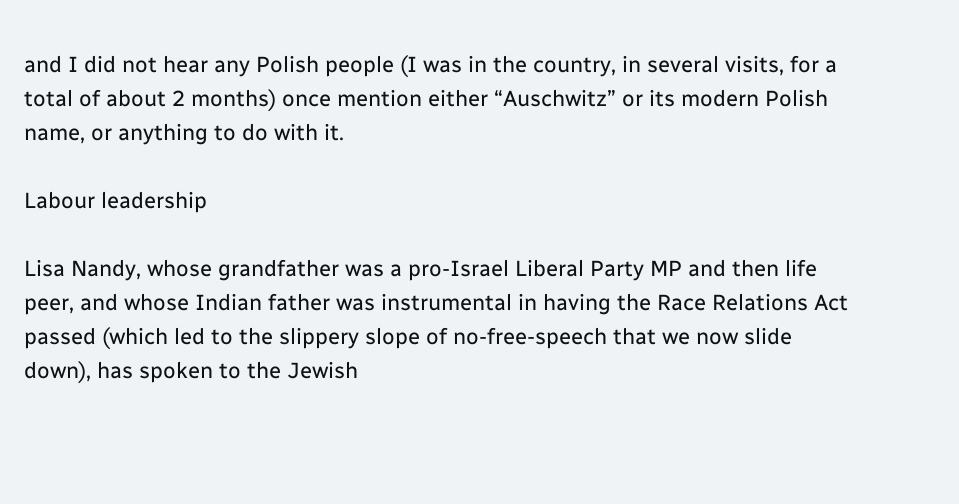and I did not hear any Polish people (I was in the country, in several visits, for a total of about 2 months) once mention either “Auschwitz” or its modern Polish name, or anything to do with it.

Labour leadership

Lisa Nandy, whose grandfather was a pro-Israel Liberal Party MP and then life peer, and whose Indian father was instrumental in having the Race Relations Act passed (which led to the slippery slope of no-free-speech that we now slide down), has spoken to the Jewish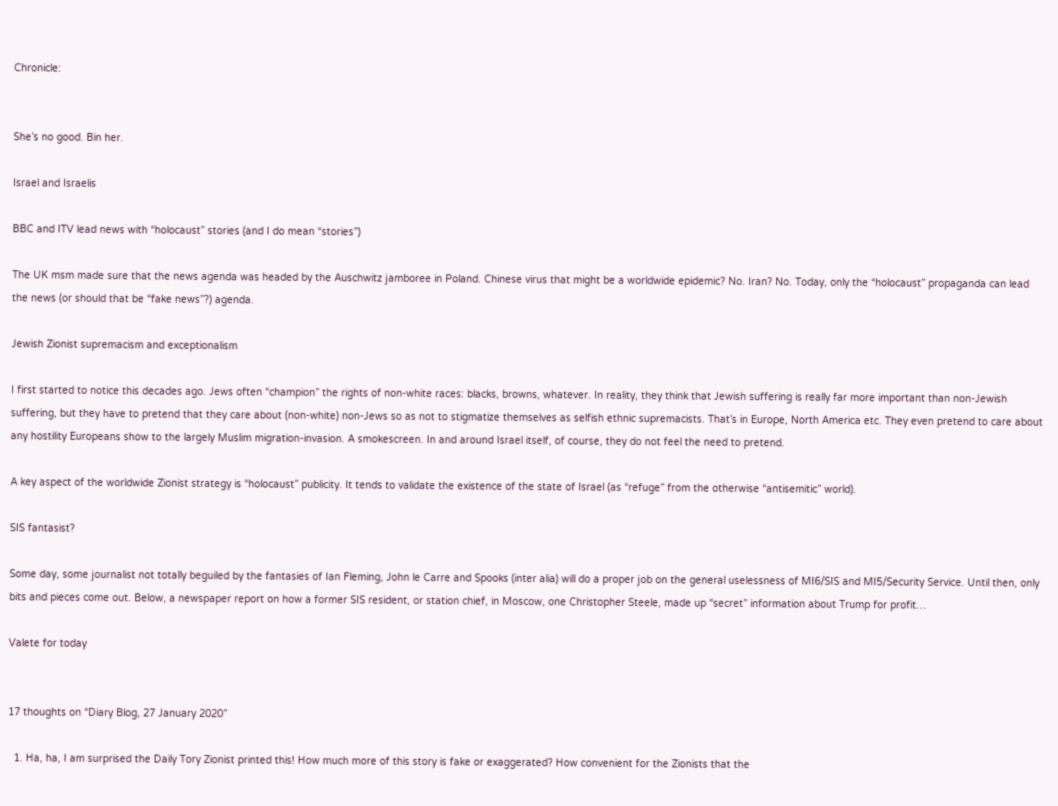Chronicle:


She’s no good. Bin her.

Israel and Israelis

BBC and ITV lead news with “holocaust” stories (and I do mean “stories”)

The UK msm made sure that the news agenda was headed by the Auschwitz jamboree in Poland. Chinese virus that might be a worldwide epidemic? No. Iran? No. Today, only the “holocaust” propaganda can lead the news (or should that be “fake news”?) agenda.

Jewish Zionist supremacism and exceptionalism

I first started to notice this decades ago. Jews often “champion” the rights of non-white races: blacks, browns, whatever. In reality, they think that Jewish suffering is really far more important than non-Jewish suffering, but they have to pretend that they care about (non-white) non-Jews so as not to stigmatize themselves as selfish ethnic supremacists. That’s in Europe, North America etc. They even pretend to care about any hostility Europeans show to the largely Muslim migration-invasion. A smokescreen. In and around Israel itself, of course, they do not feel the need to pretend.

A key aspect of the worldwide Zionist strategy is “holocaust” publicity. It tends to validate the existence of the state of Israel (as “refuge” from the otherwise “antisemitic” world).

SIS fantasist?

Some day, some journalist not totally beguiled by the fantasies of Ian Fleming, John le Carre and Spooks (inter alia) will do a proper job on the general uselessness of MI6/SIS and MI5/Security Service. Until then, only bits and pieces come out. Below, a newspaper report on how a former SIS resident, or station chief, in Moscow, one Christopher Steele, made up “secret” information about Trump for profit…

Valete for today


17 thoughts on “Diary Blog, 27 January 2020”

  1. Ha, ha, I am surprised the Daily Tory Zionist printed this! How much more of this story is fake or exaggerated? How convenient for the Zionists that the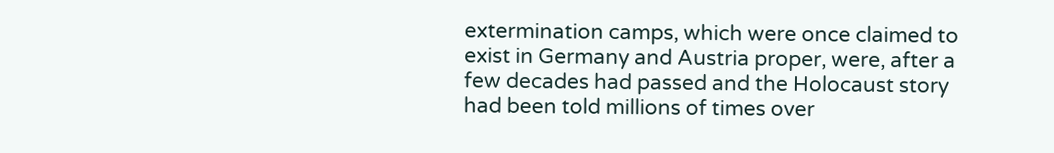extermination camps, which were once claimed to exist in Germany and Austria proper, were, after a few decades had passed and the Holocaust story had been told millions of times over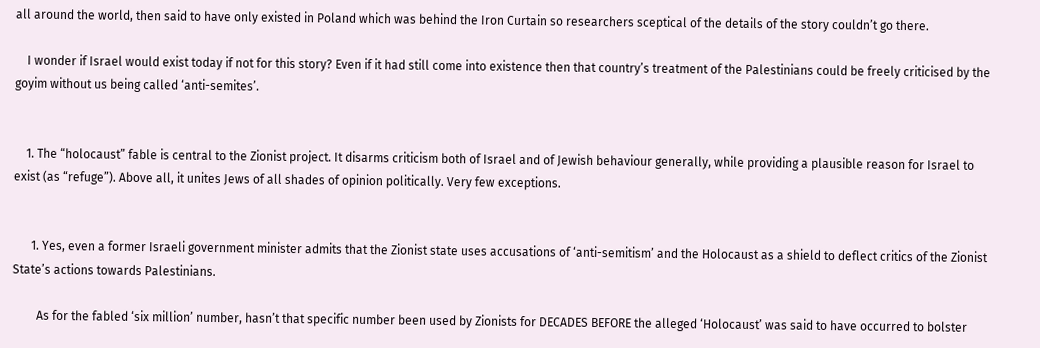all around the world, then said to have only existed in Poland which was behind the Iron Curtain so researchers sceptical of the details of the story couldn’t go there.

    I wonder if Israel would exist today if not for this story? Even if it had still come into existence then that country’s treatment of the Palestinians could be freely criticised by the goyim without us being called ‘anti-semites’.


    1. The “holocaust” fable is central to the Zionist project. It disarms criticism both of Israel and of Jewish behaviour generally, while providing a plausible reason for Israel to exist (as “refuge”). Above all, it unites Jews of all shades of opinion politically. Very few exceptions.


      1. Yes, even a former Israeli government minister admits that the Zionist state uses accusations of ‘anti-semitism’ and the Holocaust as a shield to deflect critics of the Zionist State’s actions towards Palestinians.

        As for the fabled ‘six million’ number, hasn’t that specific number been used by Zionists for DECADES BEFORE the alleged ‘Holocaust’ was said to have occurred to bolster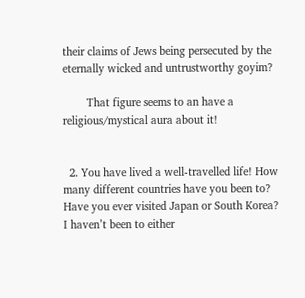their claims of Jews being persecuted by the eternally wicked and untrustworthy goyim?

        That figure seems to an have a religious/mystical aura about it!


  2. You have lived a well-travelled life! How many different countries have you been to? Have you ever visited Japan or South Korea? I haven’t been to either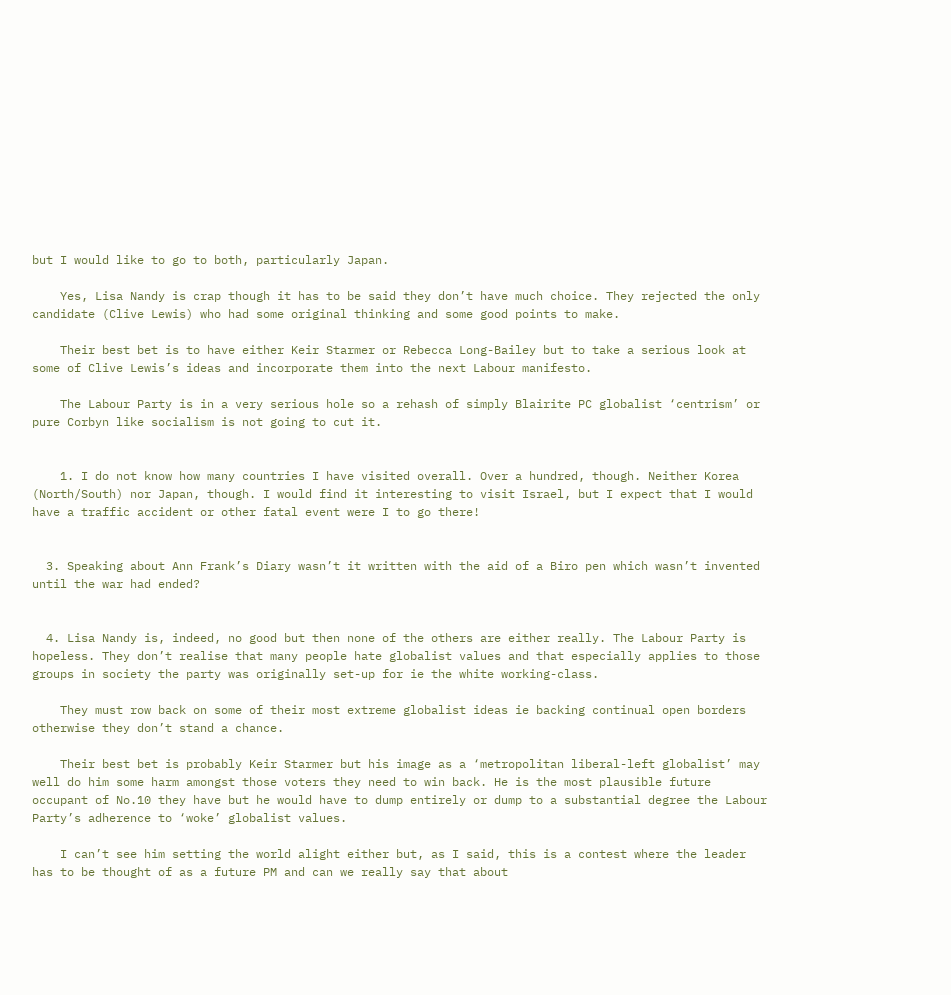but I would like to go to both, particularly Japan.

    Yes, Lisa Nandy is crap though it has to be said they don’t have much choice. They rejected the only candidate (Clive Lewis) who had some original thinking and some good points to make.

    Their best bet is to have either Keir Starmer or Rebecca Long-Bailey but to take a serious look at some of Clive Lewis’s ideas and incorporate them into the next Labour manifesto.

    The Labour Party is in a very serious hole so a rehash of simply Blairite PC globalist ‘centrism’ or pure Corbyn like socialism is not going to cut it.


    1. I do not know how many countries I have visited overall. Over a hundred, though. Neither Korea (North/South) nor Japan, though. I would find it interesting to visit Israel, but I expect that I would have a traffic accident or other fatal event were I to go there!


  3. Speaking about Ann Frank’s Diary wasn’t it written with the aid of a Biro pen which wasn’t invented until the war had ended?


  4. Lisa Nandy is, indeed, no good but then none of the others are either really. The Labour Party is hopeless. They don’t realise that many people hate globalist values and that especially applies to those groups in society the party was originally set-up for ie the white working-class.

    They must row back on some of their most extreme globalist ideas ie backing continual open borders otherwise they don’t stand a chance.

    Their best bet is probably Keir Starmer but his image as a ‘metropolitan liberal-left globalist’ may well do him some harm amongst those voters they need to win back. He is the most plausible future occupant of No.10 they have but he would have to dump entirely or dump to a substantial degree the Labour Party’s adherence to ‘woke’ globalist values.

    I can’t see him setting the world alight either but, as I said, this is a contest where the leader has to be thought of as a future PM and can we really say that about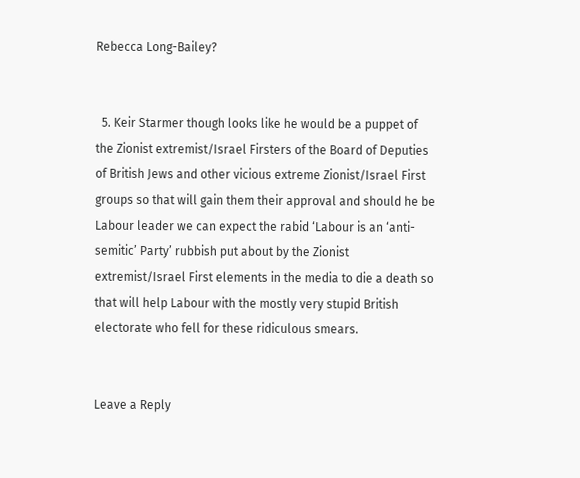Rebecca Long-Bailey?


  5. Keir Starmer though looks like he would be a puppet of the Zionist extremist/Israel Firsters of the Board of Deputies of British Jews and other vicious extreme Zionist/Israel First groups so that will gain them their approval and should he be Labour leader we can expect the rabid ‘Labour is an ‘anti-semitic’ Party’ rubbish put about by the Zionist extremist/Israel First elements in the media to die a death so that will help Labour with the mostly very stupid British electorate who fell for these ridiculous smears.


Leave a Reply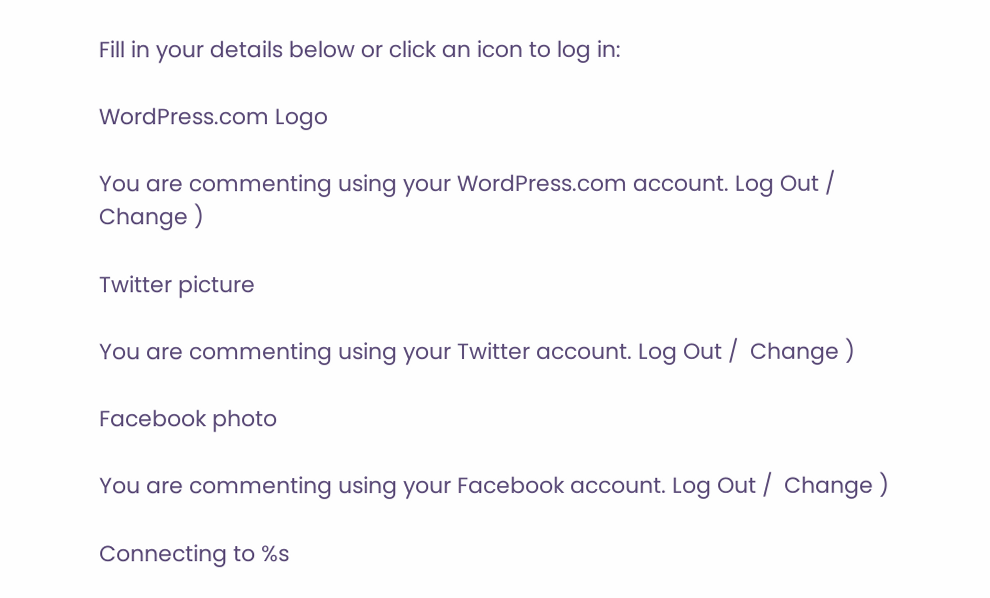Fill in your details below or click an icon to log in:

WordPress.com Logo

You are commenting using your WordPress.com account. Log Out /  Change )

Twitter picture

You are commenting using your Twitter account. Log Out /  Change )

Facebook photo

You are commenting using your Facebook account. Log Out /  Change )

Connecting to %s